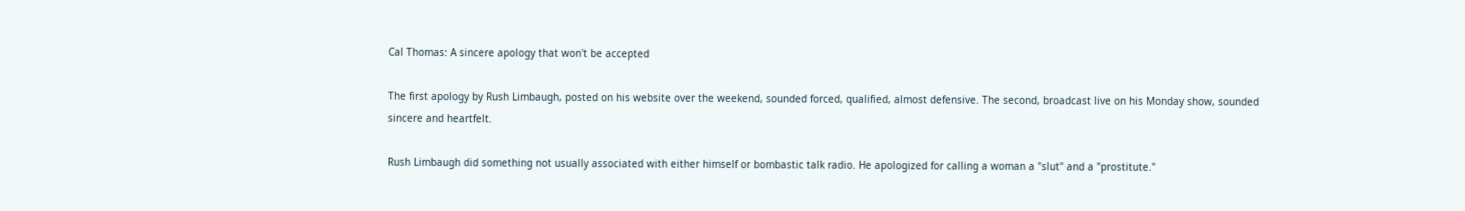Cal Thomas: A sincere apology that won't be accepted

The first apology by Rush Limbaugh, posted on his website over the weekend, sounded forced, qualified, almost defensive. The second, broadcast live on his Monday show, sounded sincere and heartfelt.

Rush Limbaugh did something not usually associated with either himself or bombastic talk radio. He apologized for calling a woman a "slut" and a "prostitute."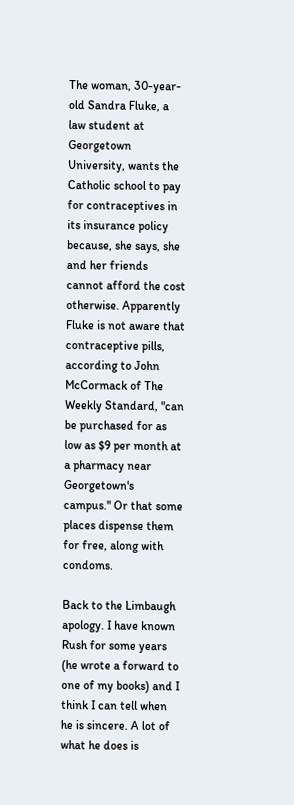The woman, 30-year-old Sandra Fluke, a law student at Georgetown University, wants the Catholic school to pay for contraceptives in its insurance policy because, she says, she and her friends cannot afford the cost otherwise. Apparently Fluke is not aware that contraceptive pills, according to John McCormack of The Weekly Standard, "can be purchased for as low as $9 per month at a pharmacy near Georgetown's campus." Or that some places dispense them for free, along with condoms.

Back to the Limbaugh apology. I have known Rush for some years (he wrote a forward to one of my books) and I think I can tell when he is sincere. A lot of what he does is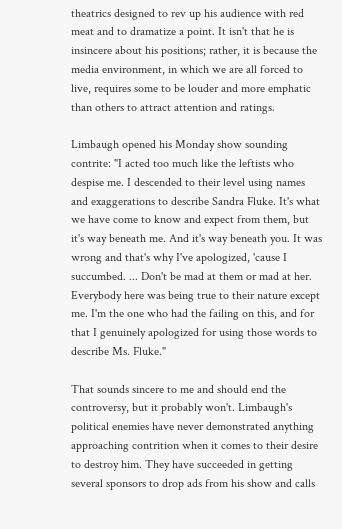theatrics designed to rev up his audience with red meat and to dramatize a point. It isn't that he is insincere about his positions; rather, it is because the media environment, in which we are all forced to live, requires some to be louder and more emphatic than others to attract attention and ratings.

Limbaugh opened his Monday show sounding contrite: "I acted too much like the leftists who despise me. I descended to their level using names and exaggerations to describe Sandra Fluke. It's what we have come to know and expect from them, but it's way beneath me. And it's way beneath you. It was wrong and that's why I've apologized, 'cause I succumbed. ... Don't be mad at them or mad at her. Everybody here was being true to their nature except me. I'm the one who had the failing on this, and for that I genuinely apologized for using those words to describe Ms. Fluke."

That sounds sincere to me and should end the controversy, but it probably won't. Limbaugh's political enemies have never demonstrated anything approaching contrition when it comes to their desire to destroy him. They have succeeded in getting several sponsors to drop ads from his show and calls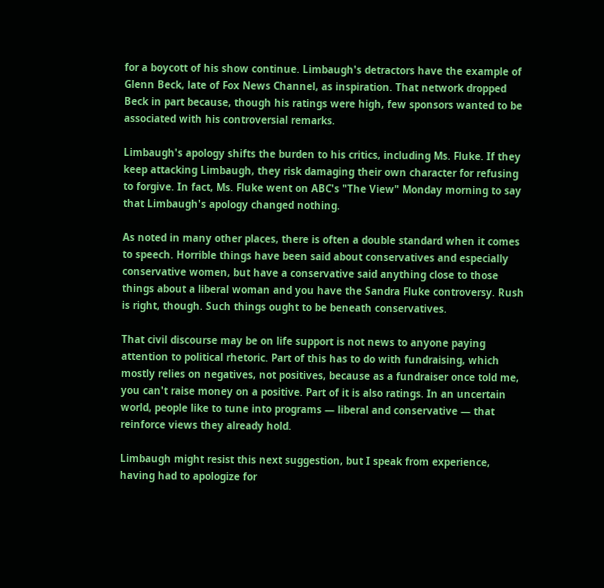for a boycott of his show continue. Limbaugh's detractors have the example of Glenn Beck, late of Fox News Channel, as inspiration. That network dropped Beck in part because, though his ratings were high, few sponsors wanted to be associated with his controversial remarks.

Limbaugh's apology shifts the burden to his critics, including Ms. Fluke. If they keep attacking Limbaugh, they risk damaging their own character for refusing to forgive. In fact, Ms. Fluke went on ABC's "The View" Monday morning to say that Limbaugh's apology changed nothing.

As noted in many other places, there is often a double standard when it comes to speech. Horrible things have been said about conservatives and especially conservative women, but have a conservative said anything close to those things about a liberal woman and you have the Sandra Fluke controversy. Rush is right, though. Such things ought to be beneath conservatives.

That civil discourse may be on life support is not news to anyone paying attention to political rhetoric. Part of this has to do with fundraising, which mostly relies on negatives, not positives, because as a fundraiser once told me, you can't raise money on a positive. Part of it is also ratings. In an uncertain world, people like to tune into programs — liberal and conservative — that reinforce views they already hold.

Limbaugh might resist this next suggestion, but I speak from experience, having had to apologize for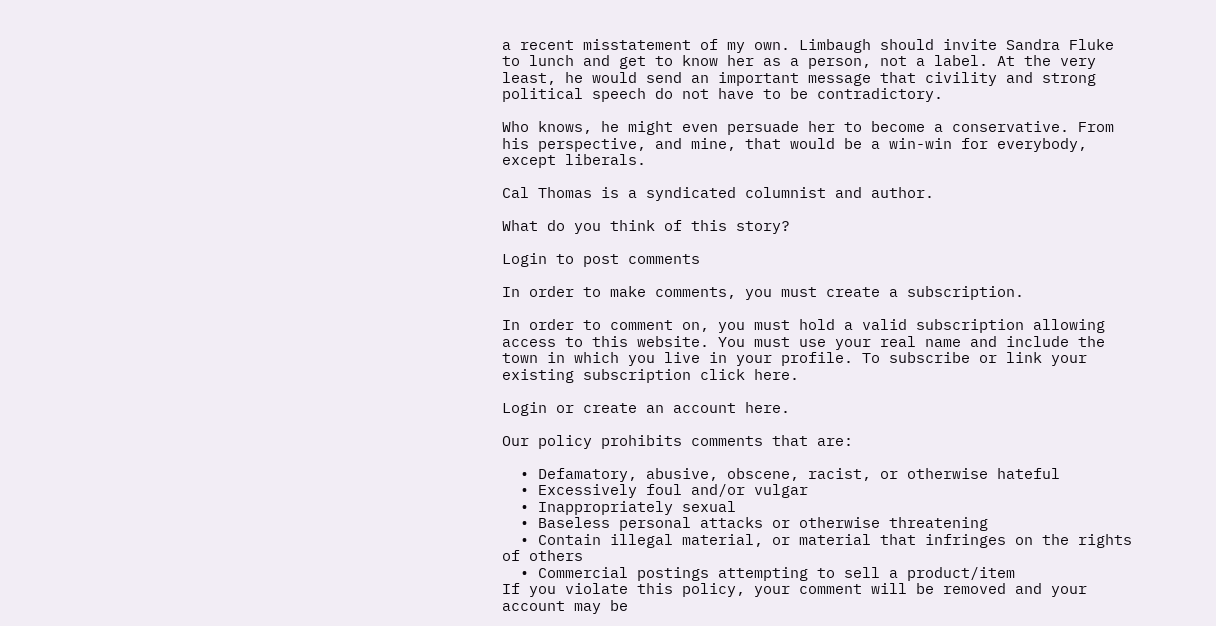a recent misstatement of my own. Limbaugh should invite Sandra Fluke to lunch and get to know her as a person, not a label. At the very least, he would send an important message that civility and strong political speech do not have to be contradictory.

Who knows, he might even persuade her to become a conservative. From his perspective, and mine, that would be a win-win for everybody, except liberals.

Cal Thomas is a syndicated columnist and author.

What do you think of this story?

Login to post comments

In order to make comments, you must create a subscription.

In order to comment on, you must hold a valid subscription allowing access to this website. You must use your real name and include the town in which you live in your profile. To subscribe or link your existing subscription click here.

Login or create an account here.

Our policy prohibits comments that are:

  • Defamatory, abusive, obscene, racist, or otherwise hateful
  • Excessively foul and/or vulgar
  • Inappropriately sexual
  • Baseless personal attacks or otherwise threatening
  • Contain illegal material, or material that infringes on the rights of others
  • Commercial postings attempting to sell a product/item
If you violate this policy, your comment will be removed and your account may be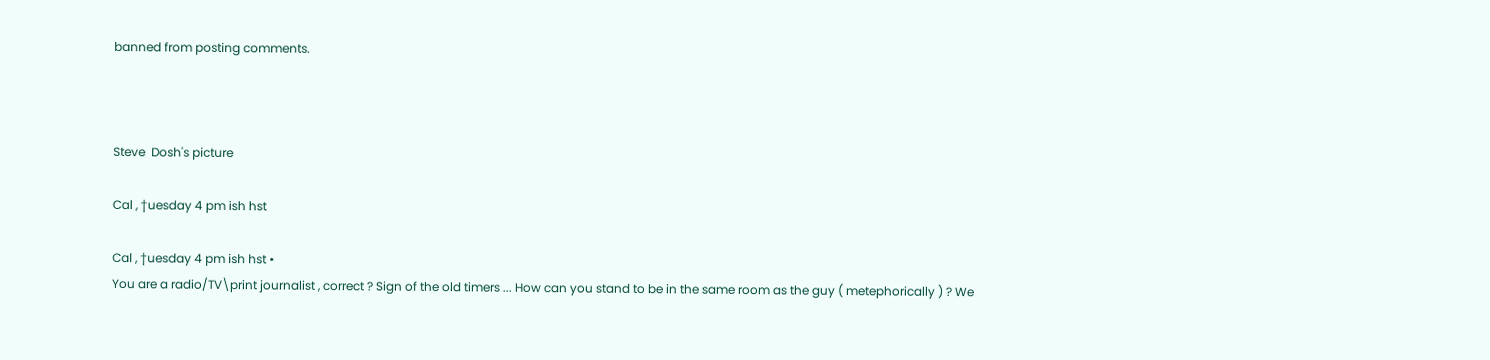banned from posting comments.



Steve  Dosh's picture

Cal , †uesday 4 pm ish hst

Cal , †uesday 4 pm ish hst •
You are a radio/TV\print journalist , correct ? Sign of the old timers ... How can you stand to be in the same room as the guy ( metephorically ) ? We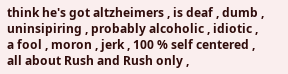think he's got altzheimers , is deaf , dumb , uninsipiring , probably alcoholic , idiotic , a fool , moron , jerk , 100 % self centered , all about Rush and Rush only ,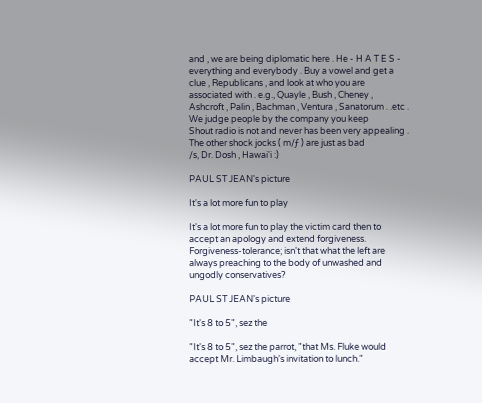and , we are being diplomatic here . He - H A T E S - everything and everybody . Buy a vowel and get a clue , Republicans , and look at who you are associated with . e.g., Quayle , Bush , Cheney , Ashcroft , Palin , Bachman , Ventura , Sanatorum . .etc .
We judge people by the company you keep
Shout radio is not and never has been very appealing . The other shock jocks ( m/ƒ ) are just as bad
/s, Dr. Dosh , Hawai'i :)

PAUL ST JEAN's picture

It's a lot more fun to play

It's a lot more fun to play the victim card then to accept an apology and extend forgiveness. Forgiveness-tolerance; isn't that what the left are always preaching to the body of unwashed and ungodly conservatives?

PAUL ST JEAN's picture

"It's 8 to 5", sez the

"It's 8 to 5", sez the parrot, "that Ms. Fluke would accept Mr. Limbaugh's invitation to lunch."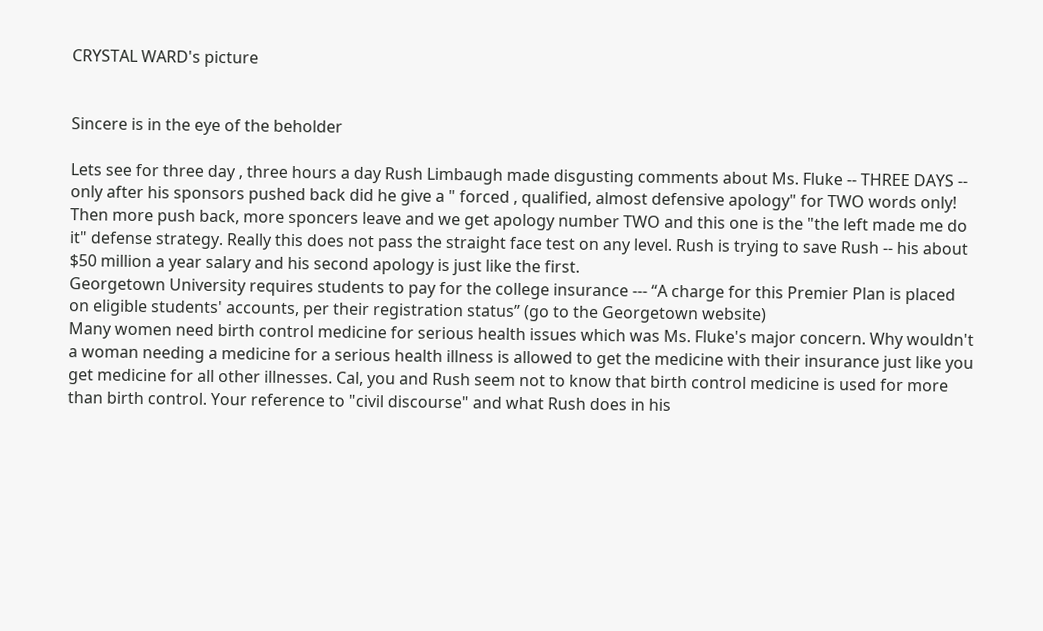CRYSTAL WARD's picture


Sincere is in the eye of the beholder

Lets see for three day , three hours a day Rush Limbaugh made disgusting comments about Ms. Fluke -- THREE DAYS -- only after his sponsors pushed back did he give a " forced , qualified, almost defensive apology" for TWO words only!
Then more push back, more sponcers leave and we get apology number TWO and this one is the "the left made me do it" defense strategy. Really this does not pass the straight face test on any level. Rush is trying to save Rush -- his about $50 million a year salary and his second apology is just like the first.
Georgetown University requires students to pay for the college insurance --- “A charge for this Premier Plan is placed on eligible students' accounts, per their registration status” (go to the Georgetown website)
Many women need birth control medicine for serious health issues which was Ms. Fluke's major concern. Why wouldn't a woman needing a medicine for a serious health illness is allowed to get the medicine with their insurance just like you get medicine for all other illnesses. Cal, you and Rush seem not to know that birth control medicine is used for more than birth control. Your reference to "civil discourse" and what Rush does in his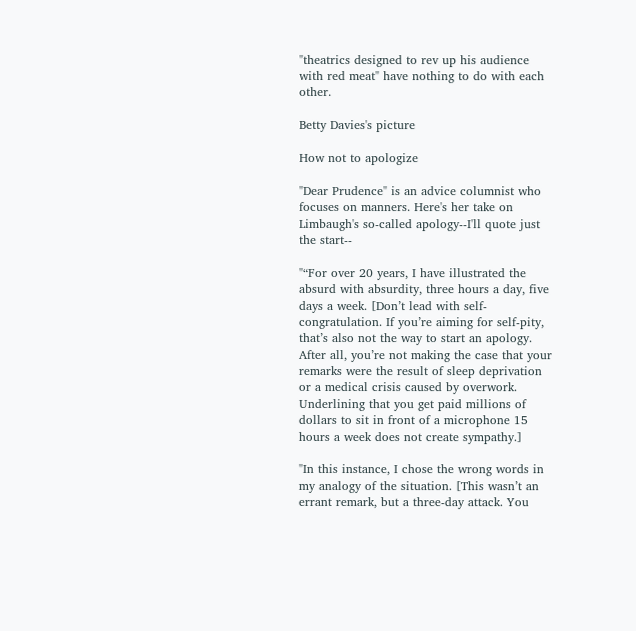"theatrics designed to rev up his audience with red meat" have nothing to do with each other.

Betty Davies's picture

How not to apologize

"Dear Prudence" is an advice columnist who focuses on manners. Here's her take on Limbaugh's so-called apology--I'll quote just the start--

"“For over 20 years, I have illustrated the absurd with absurdity, three hours a day, five days a week. [Don’t lead with self-congratulation. If you’re aiming for self-pity, that’s also not the way to start an apology. After all, you’re not making the case that your remarks were the result of sleep deprivation or a medical crisis caused by overwork. Underlining that you get paid millions of dollars to sit in front of a microphone 15 hours a week does not create sympathy.]

"In this instance, I chose the wrong words in my analogy of the situation. [This wasn’t an errant remark, but a three-day attack. You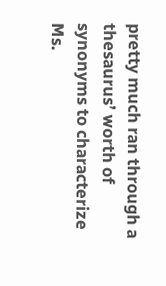pretty much ran through a thesaurus’ worth of synonyms to characterize Ms.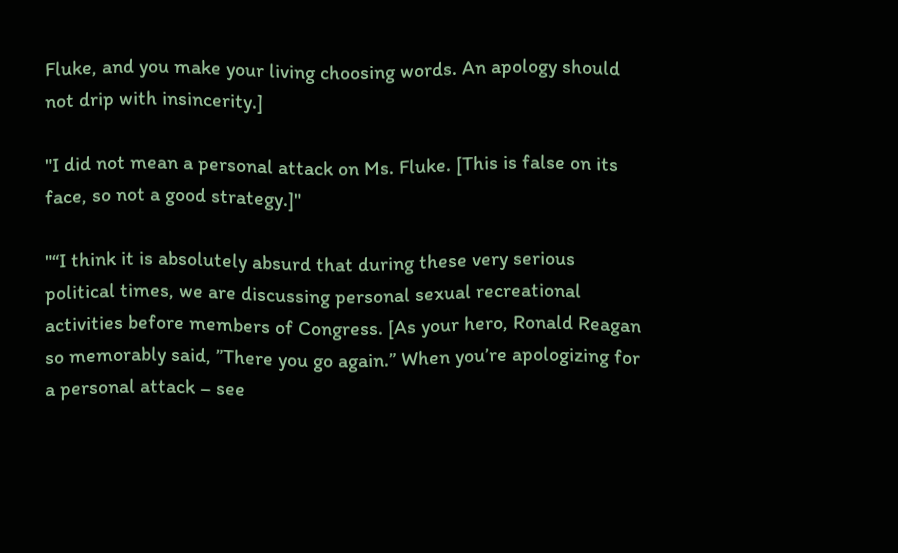Fluke, and you make your living choosing words. An apology should not drip with insincerity.]

"I did not mean a personal attack on Ms. Fluke. [This is false on its face, so not a good strategy.]"

"“I think it is absolutely absurd that during these very serious political times, we are discussing personal sexual recreational activities before members of Congress. [As your hero, Ronald Reagan so memorably said, ”There you go again.” When you’re apologizing for a personal attack – see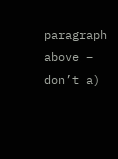paragraph above – don’t a)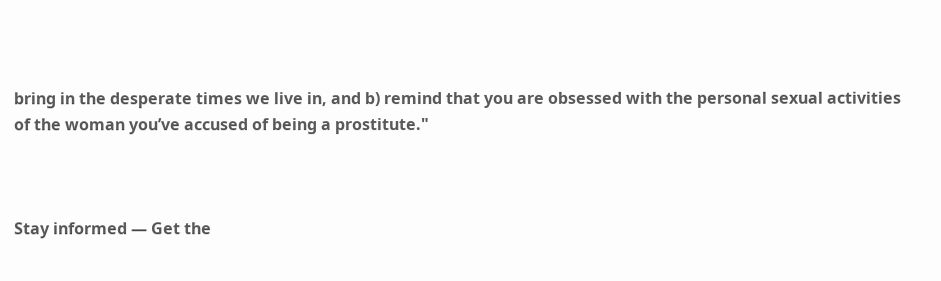bring in the desperate times we live in, and b) remind that you are obsessed with the personal sexual activities of the woman you’ve accused of being a prostitute."



Stay informed — Get the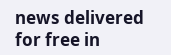news delivered for free in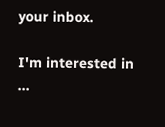your inbox.

I'm interested in ...